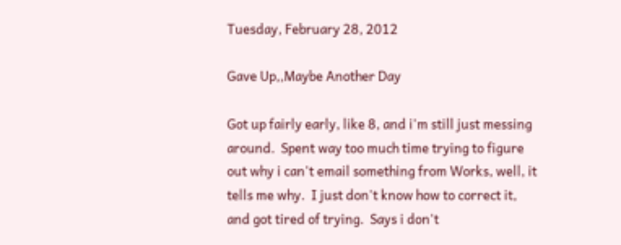Tuesday, February 28, 2012

Gave Up,,Maybe Another Day

Got up fairly early, like 8, and i'm still just messing around.  Spent way too much time trying to figure out why i can't email something from Works, well, it tells me why.  I just don't know how to correct it, and got tired of trying.  Says i don't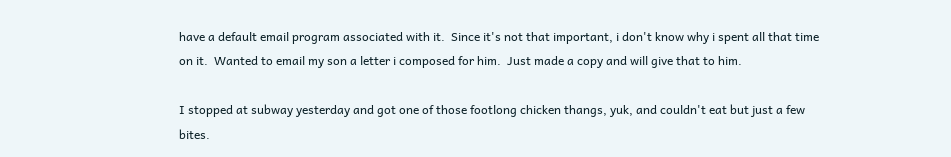have a default email program associated with it.  Since it's not that important, i don't know why i spent all that time on it.  Wanted to email my son a letter i composed for him.  Just made a copy and will give that to him.

I stopped at subway yesterday and got one of those footlong chicken thangs, yuk, and couldn't eat but just a few bites.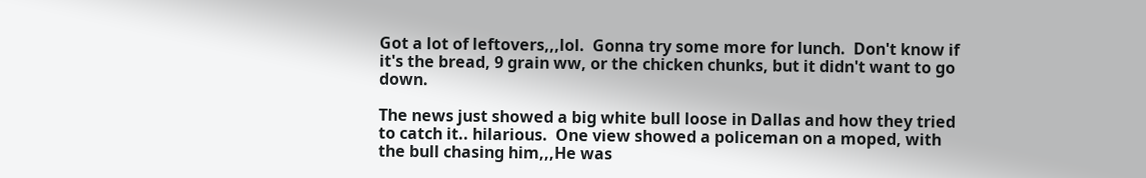Got a lot of leftovers,,,lol.  Gonna try some more for lunch.  Don't know if it's the bread, 9 grain ww, or the chicken chunks, but it didn't want to go down.

The news just showed a big white bull loose in Dallas and how they tried to catch it.. hilarious.  One view showed a policeman on a moped, with the bull chasing him,,,He was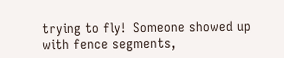trying to fly!  Someone showed up with fence segments,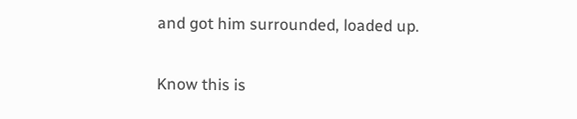and got him surrounded, loaded up.

Know this is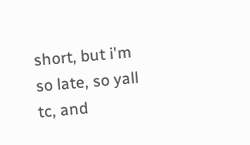short, but i'm so late, so yall tc, and